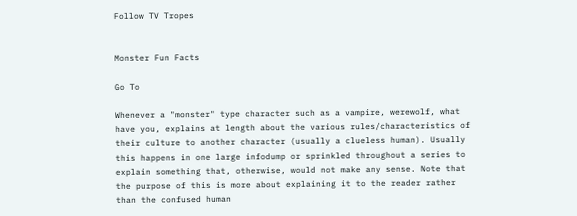Follow TV Tropes


Monster Fun Facts

Go To

Whenever a "monster" type character such as a vampire, werewolf, what have you, explains at length about the various rules/characteristics of their culture to another character (usually a clueless human). Usually this happens in one large infodump or sprinkled throughout a series to explain something that, otherwise, would not make any sense. Note that the purpose of this is more about explaining it to the reader rather than the confused human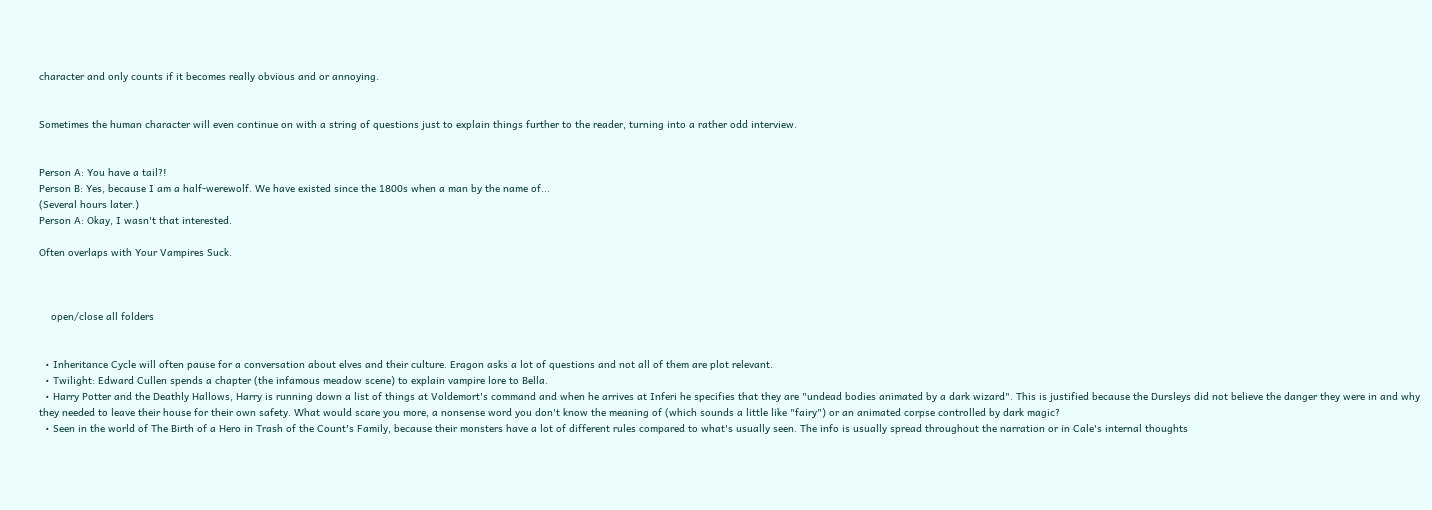character and only counts if it becomes really obvious and or annoying.


Sometimes the human character will even continue on with a string of questions just to explain things further to the reader, turning into a rather odd interview.


Person A: You have a tail?!
Person B: Yes, because I am a half-werewolf. We have existed since the 1800s when a man by the name of...
(Several hours later.)
Person A: Okay, I wasn't that interested.

Often overlaps with Your Vampires Suck.



    open/close all folders


  • Inheritance Cycle will often pause for a conversation about elves and their culture. Eragon asks a lot of questions and not all of them are plot relevant.
  • Twilight: Edward Cullen spends a chapter (the infamous meadow scene) to explain vampire lore to Bella.
  • Harry Potter and the Deathly Hallows, Harry is running down a list of things at Voldemort's command and when he arrives at Inferi he specifies that they are "undead bodies animated by a dark wizard". This is justified because the Dursleys did not believe the danger they were in and why they needed to leave their house for their own safety. What would scare you more, a nonsense word you don't know the meaning of (which sounds a little like "fairy") or an animated corpse controlled by dark magic?
  • Seen in the world of The Birth of a Hero in Trash of the Count's Family, because their monsters have a lot of different rules compared to what's usually seen. The info is usually spread throughout the narration or in Cale's internal thoughts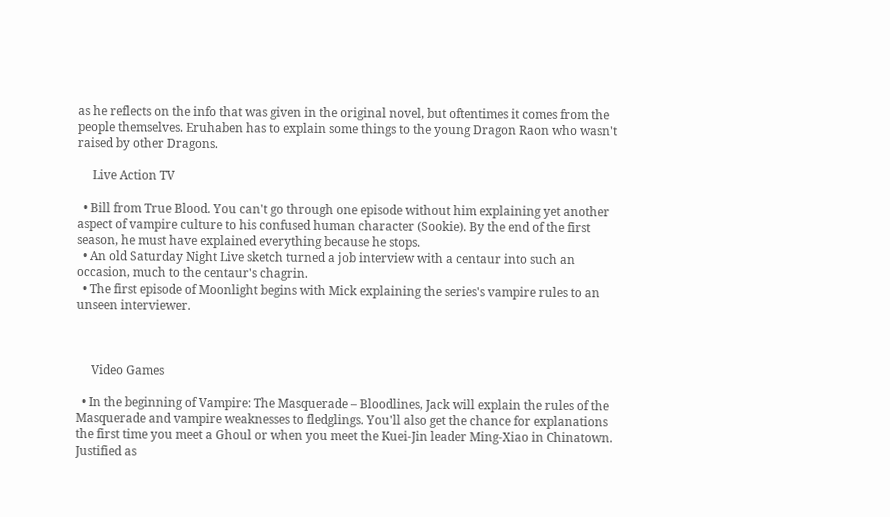as he reflects on the info that was given in the original novel, but oftentimes it comes from the people themselves. Eruhaben has to explain some things to the young Dragon Raon who wasn't raised by other Dragons.

     Live Action TV

  • Bill from True Blood. You can't go through one episode without him explaining yet another aspect of vampire culture to his confused human character (Sookie). By the end of the first season, he must have explained everything because he stops.
  • An old Saturday Night Live sketch turned a job interview with a centaur into such an occasion, much to the centaur's chagrin.
  • The first episode of Moonlight begins with Mick explaining the series's vampire rules to an unseen interviewer.



     Video Games

  • In the beginning of Vampire: The Masquerade – Bloodlines, Jack will explain the rules of the Masquerade and vampire weaknesses to fledglings. You'll also get the chance for explanations the first time you meet a Ghoul or when you meet the Kuei-Jin leader Ming-Xiao in Chinatown. Justified as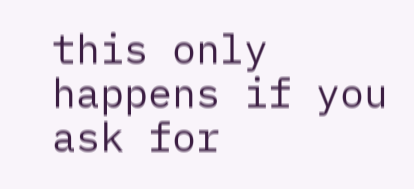this only happens if you ask for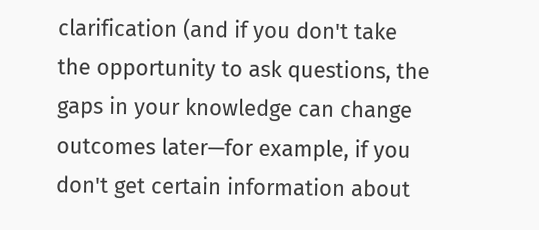clarification (and if you don't take the opportunity to ask questions, the gaps in your knowledge can change outcomes later—for example, if you don't get certain information about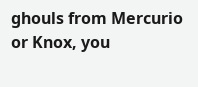ghouls from Mercurio or Knox, you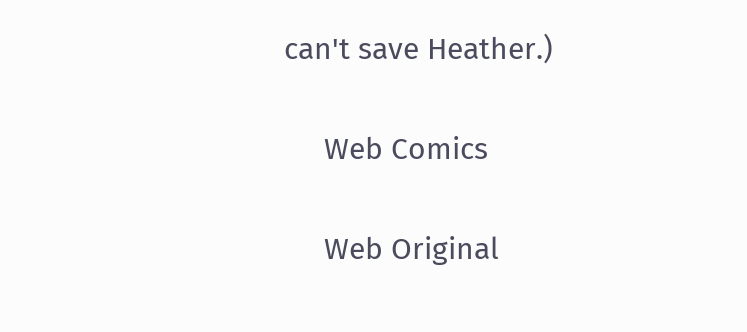can't save Heather.)

     Web Comics

     Web Original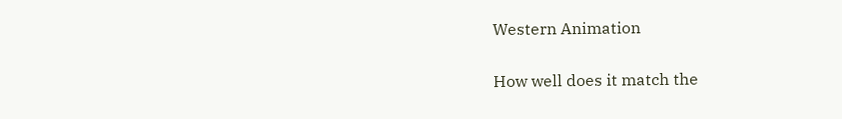Western Animation


How well does it match the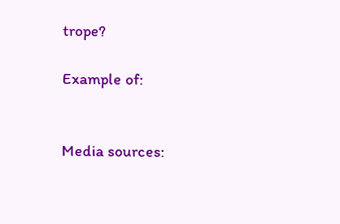trope?

Example of:


Media sources: